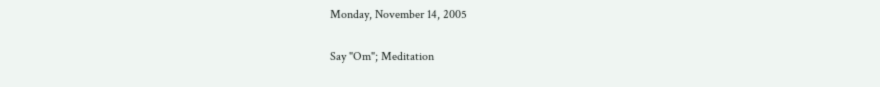Monday, November 14, 2005


Say "Om"; Meditation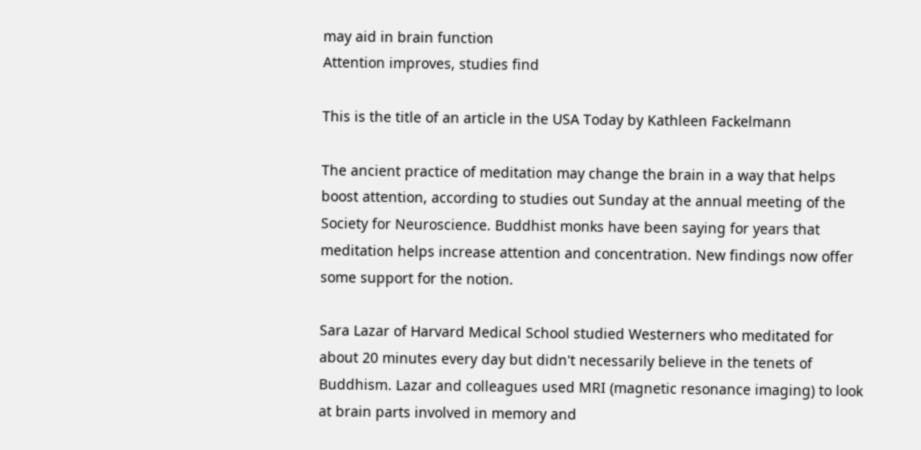may aid in brain function
Attention improves, studies find

This is the title of an article in the USA Today by Kathleen Fackelmann

The ancient practice of meditation may change the brain in a way that helps boost attention, according to studies out Sunday at the annual meeting of the Society for Neuroscience. Buddhist monks have been saying for years that meditation helps increase attention and concentration. New findings now offer some support for the notion.

Sara Lazar of Harvard Medical School studied Westerners who meditated for about 20 minutes every day but didn't necessarily believe in the tenets of Buddhism. Lazar and colleagues used MRI (magnetic resonance imaging) to look at brain parts involved in memory and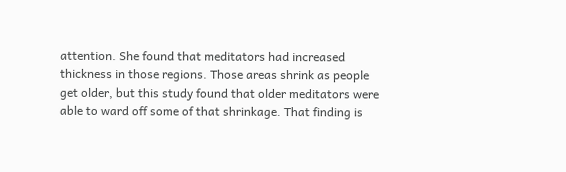attention. She found that meditators had increased thickness in those regions. Those areas shrink as people get older, but this study found that older meditators were able to ward off some of that shrinkage. That finding is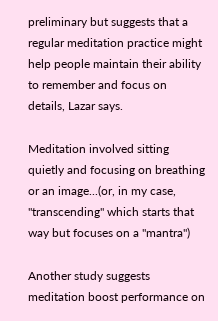preliminary but suggests that a regular meditation practice might help people maintain their ability to remember and focus on details, Lazar says.

Meditation involved sitting quietly and focusing on breathing or an image...(or, in my case, "transcending" which starts that way but focuses on a "mantra")

Another study suggests meditation boost performance on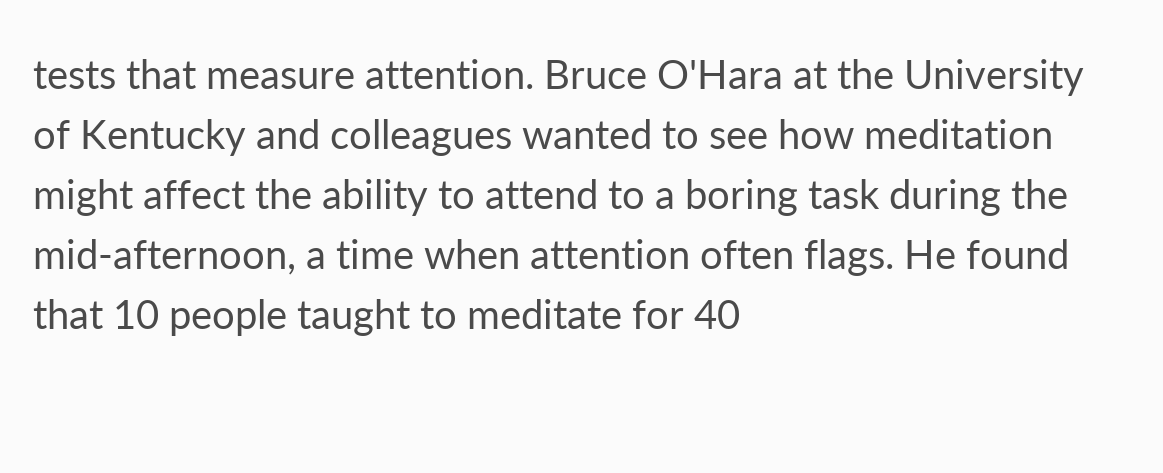tests that measure attention. Bruce O'Hara at the University of Kentucky and colleagues wanted to see how meditation might affect the ability to attend to a boring task during the mid-afternoon, a time when attention often flags. He found that 10 people taught to meditate for 40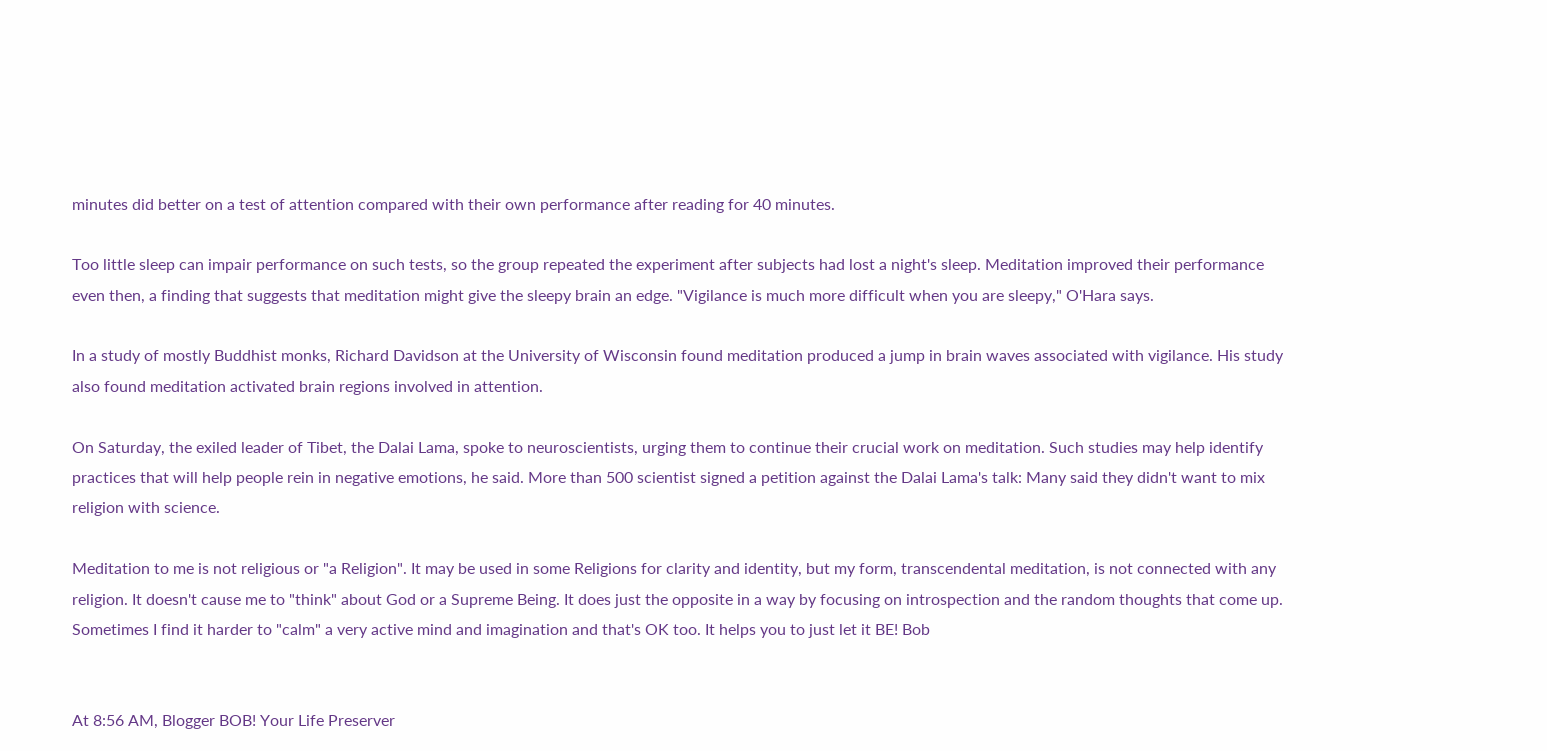minutes did better on a test of attention compared with their own performance after reading for 40 minutes.

Too little sleep can impair performance on such tests, so the group repeated the experiment after subjects had lost a night's sleep. Meditation improved their performance even then, a finding that suggests that meditation might give the sleepy brain an edge. "Vigilance is much more difficult when you are sleepy," O'Hara says.

In a study of mostly Buddhist monks, Richard Davidson at the University of Wisconsin found meditation produced a jump in brain waves associated with vigilance. His study also found meditation activated brain regions involved in attention.

On Saturday, the exiled leader of Tibet, the Dalai Lama, spoke to neuroscientists, urging them to continue their crucial work on meditation. Such studies may help identify practices that will help people rein in negative emotions, he said. More than 500 scientist signed a petition against the Dalai Lama's talk: Many said they didn't want to mix religion with science.

Meditation to me is not religious or "a Religion". It may be used in some Religions for clarity and identity, but my form, transcendental meditation, is not connected with any religion. It doesn't cause me to "think" about God or a Supreme Being. It does just the opposite in a way by focusing on introspection and the random thoughts that come up. Sometimes I find it harder to "calm" a very active mind and imagination and that's OK too. It helps you to just let it BE! Bob


At 8:56 AM, Blogger BOB! Your Life Preserver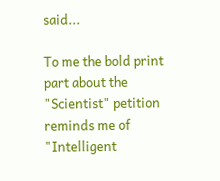said...

To me the bold print part about the "Scientist" petition reminds me of "Intelligent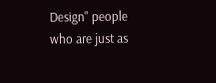Design" people who are just as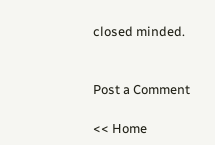closed minded.


Post a Comment

<< Home